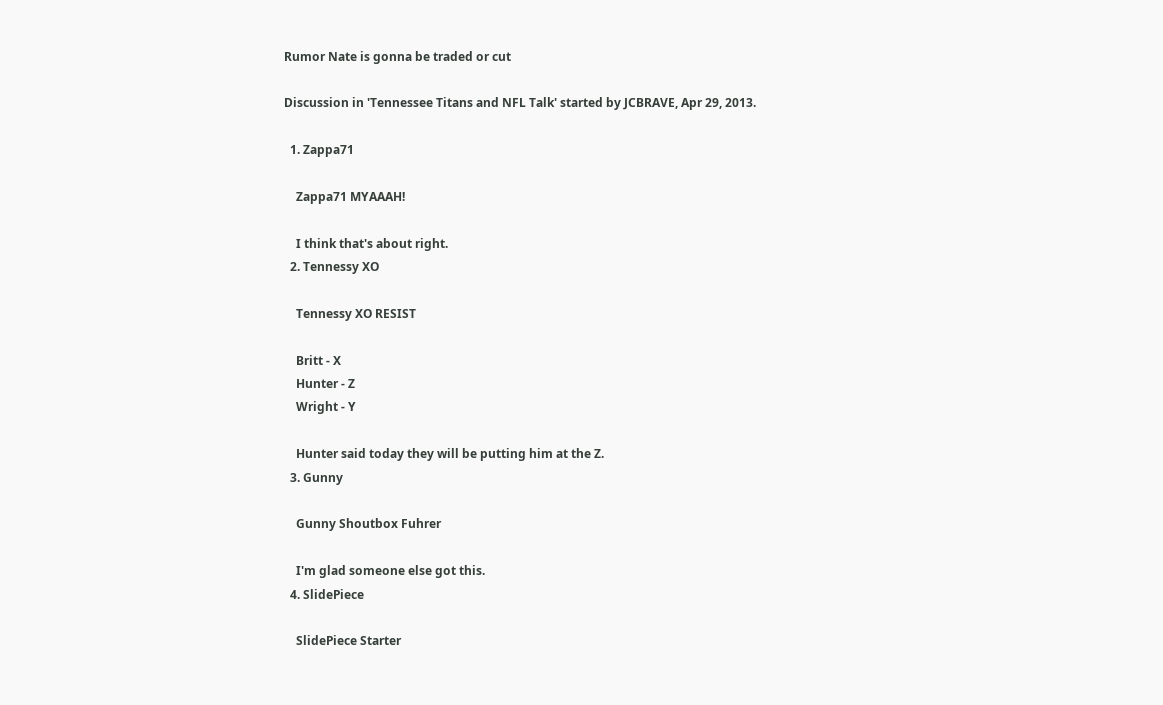Rumor Nate is gonna be traded or cut

Discussion in 'Tennessee Titans and NFL Talk' started by JCBRAVE, Apr 29, 2013.

  1. Zappa71

    Zappa71 MYAAAH!

    I think that's about right.
  2. Tennessy XO

    Tennessy XO RESIST

    Britt - X
    Hunter - Z
    Wright - Y

    Hunter said today they will be putting him at the Z.
  3. Gunny

    Gunny Shoutbox Fuhrer

    I'm glad someone else got this.
  4. SlidePiece

    SlidePiece Starter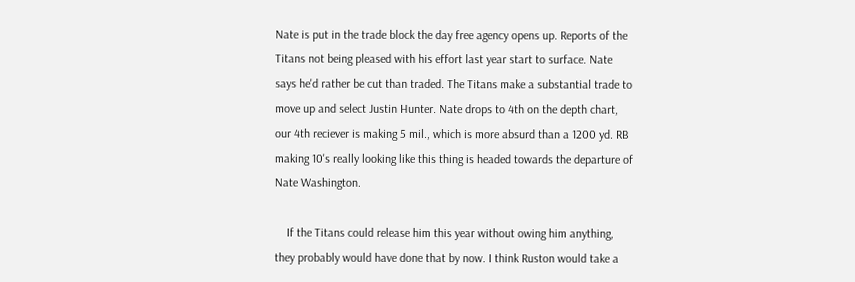Nate is put in the trade block the day free agency opens up. Reports of the Titans not being pleased with his effort last year start to surface. Nate says he'd rather be cut than traded. The Titans make a substantial trade to move up and select Justin Hunter. Nate drops to 4th on the depth chart, our 4th reciever is making 5 mil., which is more absurd than a 1200 yd. RB making 10's really looking like this thing is headed towards the departure of Nate Washington.

    If the Titans could release him this year without owing him anything, they probably would have done that by now. I think Ruston would take a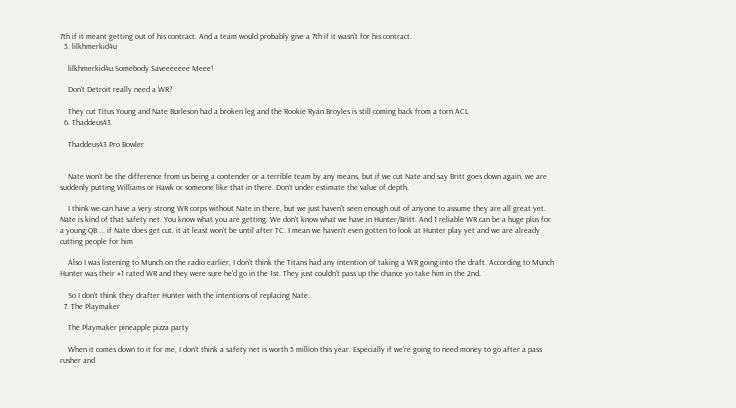7th if it meant getting out of his contract. And a team would probably give a 7th if it wasn't for his contract.
  5. lilkhmerkid4u

    lilkhmerkid4u Somebody Saveeeeeee Meee!

    Don't Detroit really need a WR?

    They cut Titus Young and Nate Burleson had a broken leg and the Rookie Ryan Broyles is still coming back from a torn ACL
  6. Thaddeus43

    Thaddeus43 Pro Bowler


    Nate won't be the difference from us being a contender or a terrible team by any means, but if we cut Nate and say Britt goes down again, we are suddenly putting Williams or Hawk or someone like that in there. Don't under estimate the value of depth.

    I think we can have a very strong WR corps without Nate in there, but we just haven't seen enough out of anyone to assume they are all great yet. Nate is kind of that safety net. You know what you are getting. We don't know what we have in Hunter/Britt. And 1 reliable WR can be a huge plus for a young QB ... if Nate does get cut, it at least won't be until after TC. I mean we haven't even gotten to look at Hunter play yet and we are already cutting people for him

    Also I was listening to Munch on the radio earlier, I don't think the Titans had any intention of taking a WR going into the draft. According to Munch Hunter was their #1 rated WR and they were sure he'd go in the 1st. They just couldn't pass up the chance yo take him in the 2nd.

    So I don't think they drafter Hunter with the intentions of replacing Nate.
  7. The Playmaker

    The Playmaker pineapple pizza party

    When it comes down to it for me, I don't think a safety net is worth 5 million this year. Especially if we're going to need money to go after a pass rusher and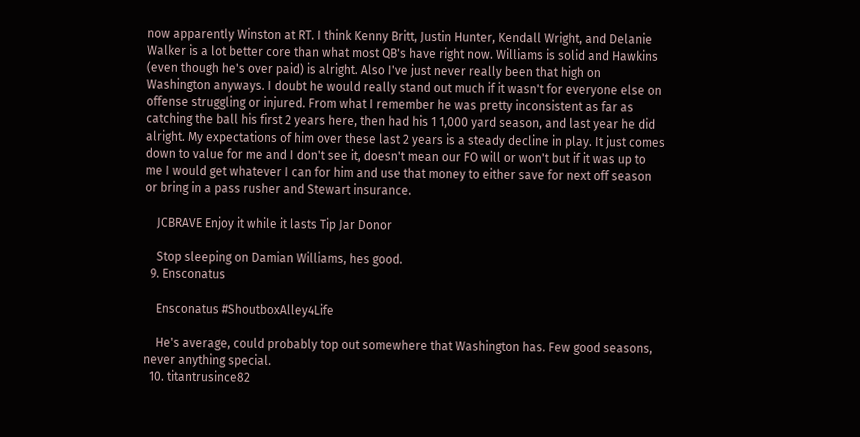now apparently Winston at RT. I think Kenny Britt, Justin Hunter, Kendall Wright, and Delanie Walker is a lot better core than what most QB's have right now. Williams is solid and Hawkins (even though he's over paid) is alright. Also I've just never really been that high on Washington anyways. I doubt he would really stand out much if it wasn't for everyone else on offense struggling or injured. From what I remember he was pretty inconsistent as far as catching the ball his first 2 years here, then had his 1 1,000 yard season, and last year he did alright. My expectations of him over these last 2 years is a steady decline in play. It just comes down to value for me and I don't see it, doesn't mean our FO will or won't but if it was up to me I would get whatever I can for him and use that money to either save for next off season or bring in a pass rusher and Stewart insurance.

    JCBRAVE Enjoy it while it lasts Tip Jar Donor

    Stop sleeping on Damian Williams, hes good.
  9. Ensconatus

    Ensconatus #ShoutboxAlley4Life

    He's average, could probably top out somewhere that Washington has. Few good seasons, never anything special.
  10. titantrusince82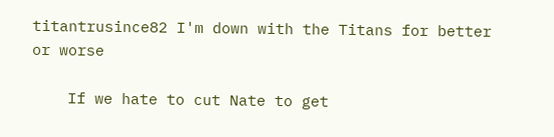titantrusince82 I'm down with the Titans for better or worse

    If we hate to cut Nate to get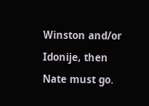Winston and/or Idonije, then Nate must go.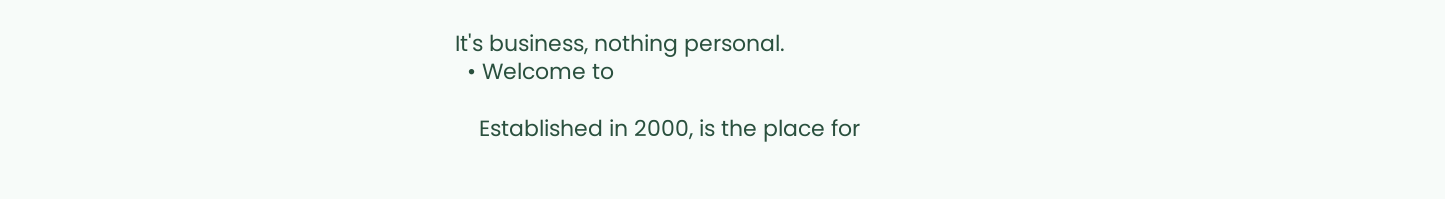It's business, nothing personal.
  • Welcome to

    Established in 2000, is the place for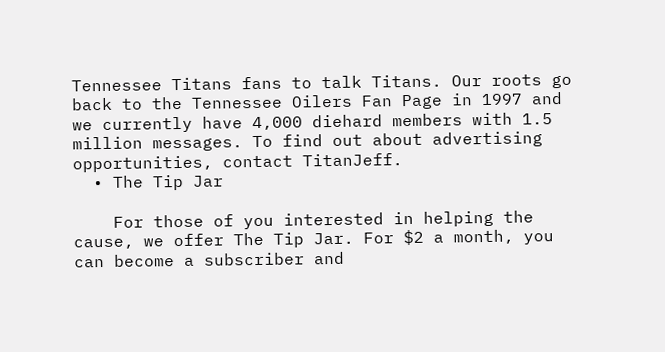Tennessee Titans fans to talk Titans. Our roots go back to the Tennessee Oilers Fan Page in 1997 and we currently have 4,000 diehard members with 1.5 million messages. To find out about advertising opportunities, contact TitanJeff.
  • The Tip Jar

    For those of you interested in helping the cause, we offer The Tip Jar. For $2 a month, you can become a subscriber and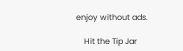enjoy without ads.

    Hit the Tip Jar